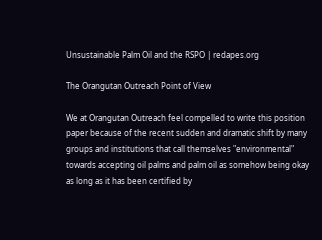Unsustainable Palm Oil and the RSPO | redapes.org

The Orangutan Outreach Point of View

We at Orangutan Outreach feel compelled to write this position paper because of the recent sudden and dramatic shift by many groups and institutions that call themselves "environmental" towards accepting oil palms and palm oil as somehow being okay as long as it has been certified by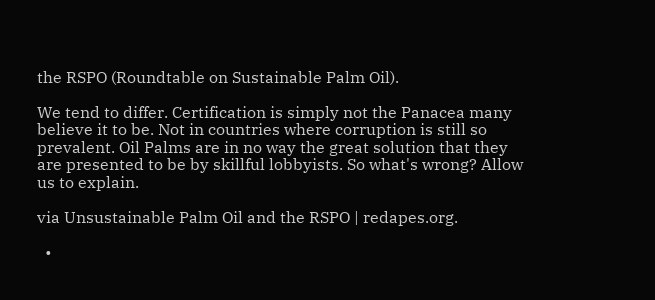the RSPO (Roundtable on Sustainable Palm Oil).

We tend to differ. Certification is simply not the Panacea many believe it to be. Not in countries where corruption is still so prevalent. Oil Palms are in no way the great solution that they are presented to be by skillful lobbyists. So what's wrong? Allow us to explain.

via Unsustainable Palm Oil and the RSPO | redapes.org.

  •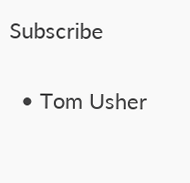Subscribe

  • Tom Usher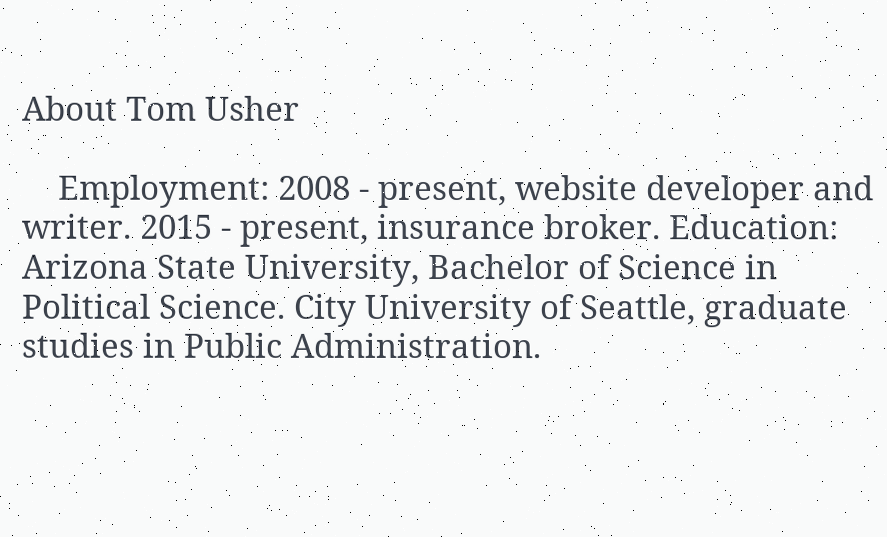About Tom Usher

    Employment: 2008 - present, website developer and writer. 2015 - present, insurance broker. Education: Arizona State University, Bachelor of Science in Political Science. City University of Seattle, graduate studies in Public Administration.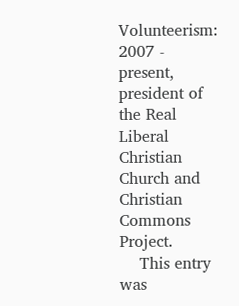Volunteerism: 2007 - present, president of the Real Liberal Christian Church and Christian Commons Project.
    This entry was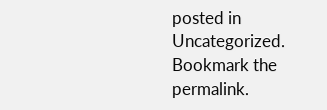posted in Uncategorized. Bookmark the permalink.